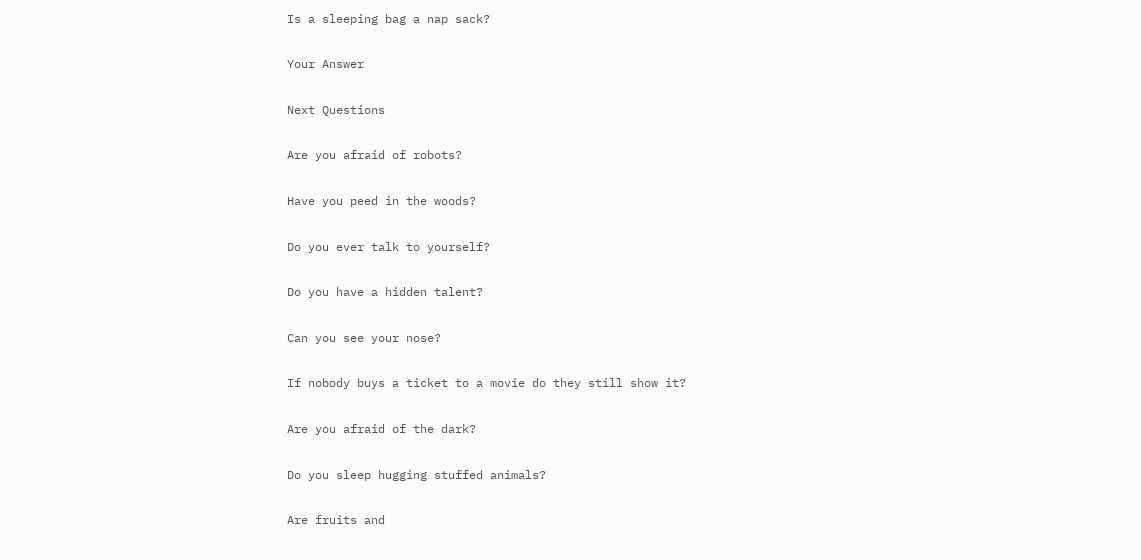Is a sleeping bag a nap sack?

Your Answer

Next Questions

Are you afraid of robots?

Have you peed in the woods?

Do you ever talk to yourself?

Do you have a hidden talent?

Can you see your nose?

If nobody buys a ticket to a movie do they still show it?

Are you afraid of the dark?

Do you sleep hugging stuffed animals?

Are fruits and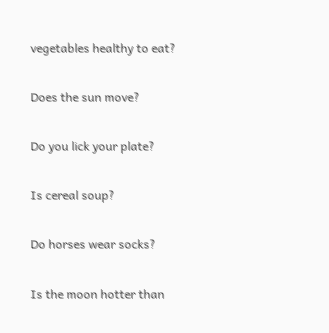vegetables healthy to eat?

Does the sun move?

Do you lick your plate?

Is cereal soup?

Do horses wear socks?

Is the moon hotter than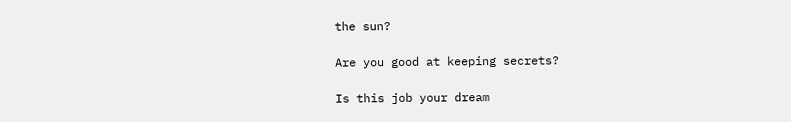the sun?

Are you good at keeping secrets?

Is this job your dream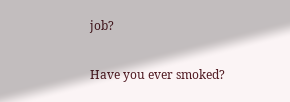job?

Have you ever smoked?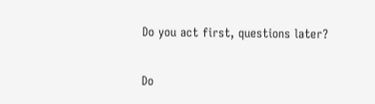Do you act first, questions later?

Do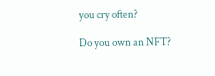you cry often?

Do you own an NFT?